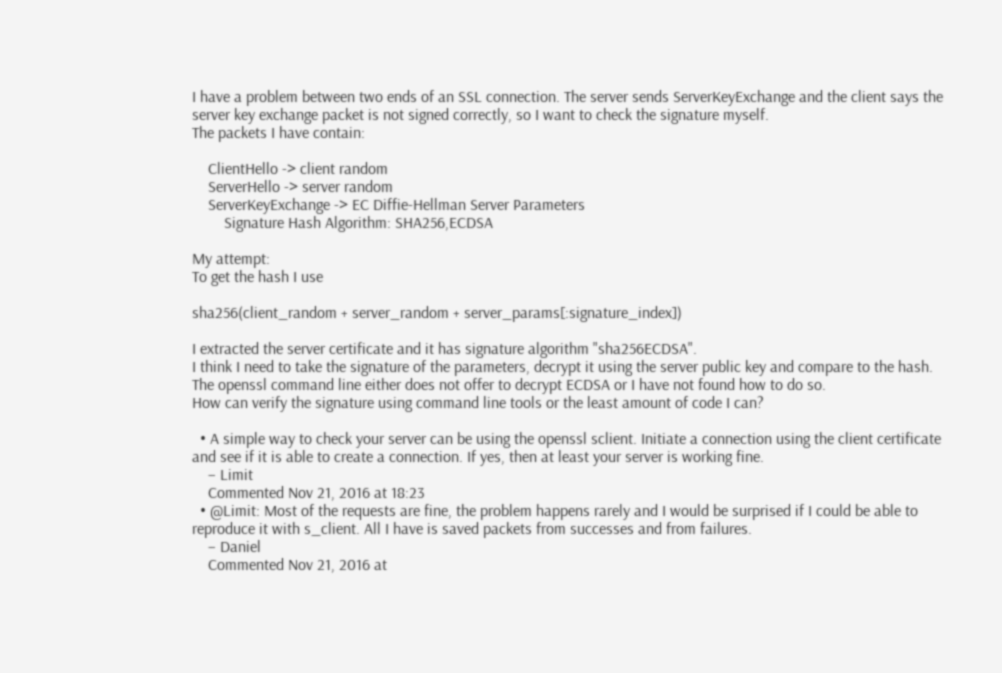I have a problem between two ends of an SSL connection. The server sends ServerKeyExchange and the client says the server key exchange packet is not signed correctly, so I want to check the signature myself.
The packets I have contain:

    ClientHello -> client random
    ServerHello -> server random
    ServerKeyExchange -> EC Diffie-Hellman Server Parameters
        Signature Hash Algorithm: SHA256,ECDSA

My attempt:
To get the hash I use

sha256(client_random + server_random + server_params[:signature_index])

I extracted the server certificate and it has signature algorithm "sha256ECDSA".
I think I need to take the signature of the parameters, decrypt it using the server public key and compare to the hash.
The openssl command line either does not offer to decrypt ECDSA or I have not found how to do so.
How can verify the signature using command line tools or the least amount of code I can?

  • A simple way to check your server can be using the openssl sclient. Initiate a connection using the client certificate and see if it is able to create a connection. If yes, then at least your server is working fine.
    – Limit
    Commented Nov 21, 2016 at 18:23
  • @Limit: Most of the requests are fine, the problem happens rarely and I would be surprised if I could be able to reproduce it with s_client. All I have is saved packets from successes and from failures.
    – Daniel
    Commented Nov 21, 2016 at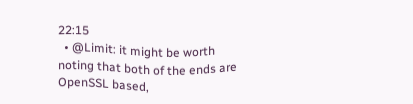22:15
  • @Limit: it might be worth noting that both of the ends are OpenSSL based,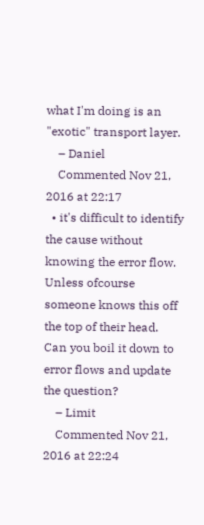what I'm doing is an "exotic" transport layer.
    – Daniel
    Commented Nov 21, 2016 at 22:17
  • it's difficult to identify the cause without knowing the error flow. Unless ofcourse someone knows this off the top of their head. Can you boil it down to error flows and update the question?
    – Limit
    Commented Nov 21, 2016 at 22:24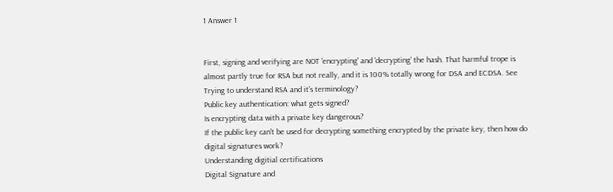1 Answer 1


First, signing and verifying are NOT 'encrypting' and 'decrypting' the hash. That harmful trope is almost partly true for RSA but not really, and it is 100% totally wrong for DSA and ECDSA. See
Trying to understand RSA and it's terminology?
Public key authentication: what gets signed?
Is encrypting data with a private key dangerous?
If the public key can't be used for decrypting something encrypted by the private key, then how do digital signatures work?
Understanding digitial certifications
Digital Signature and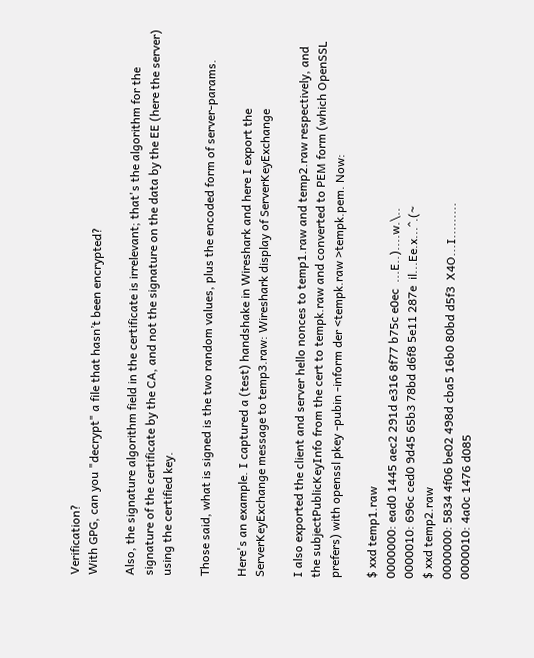Verification?
With GPG, can you "decrypt" a file that hasn’t been encrypted?

Also, the signature algorithm field in the certificate is irrelevant; that's the algorithm for the signature of the certificate by the CA, and not the signature on the data by the EE (here the server) using the certified key.

Those said, what is signed is the two random values, plus the encoded form of server-params.

Here's an example. I captured a (test) handshake in Wireshark and here I export the ServerKeyExchange message to temp3.raw: Wireshark display of ServerKeyExchange

I also exported the client and server hello nonces to temp1.raw and temp2.raw respectively, and the subjectPublicKeyInfo from the cert to tempk.raw and converted to PEM form (which OpenSSL prefers) with openssl pkey -pubin -inform der <tempk.raw >tempk.pem. Now:

$ xxd temp1.raw
0000000: ead0 1445 aec2 291d e316 8f77 b75c e0ec  ...E..)....w.\..
0000010: 696c ced0 9d45 65b3 78bd d6f8 5e11 287e  il...Ee.x...^.(~
$ xxd temp2.raw
0000000: 5834 4f06 be02 498d cba5 16b0 80bd d5f3  X4O...I.........
0000010: 4a0c 1476 d085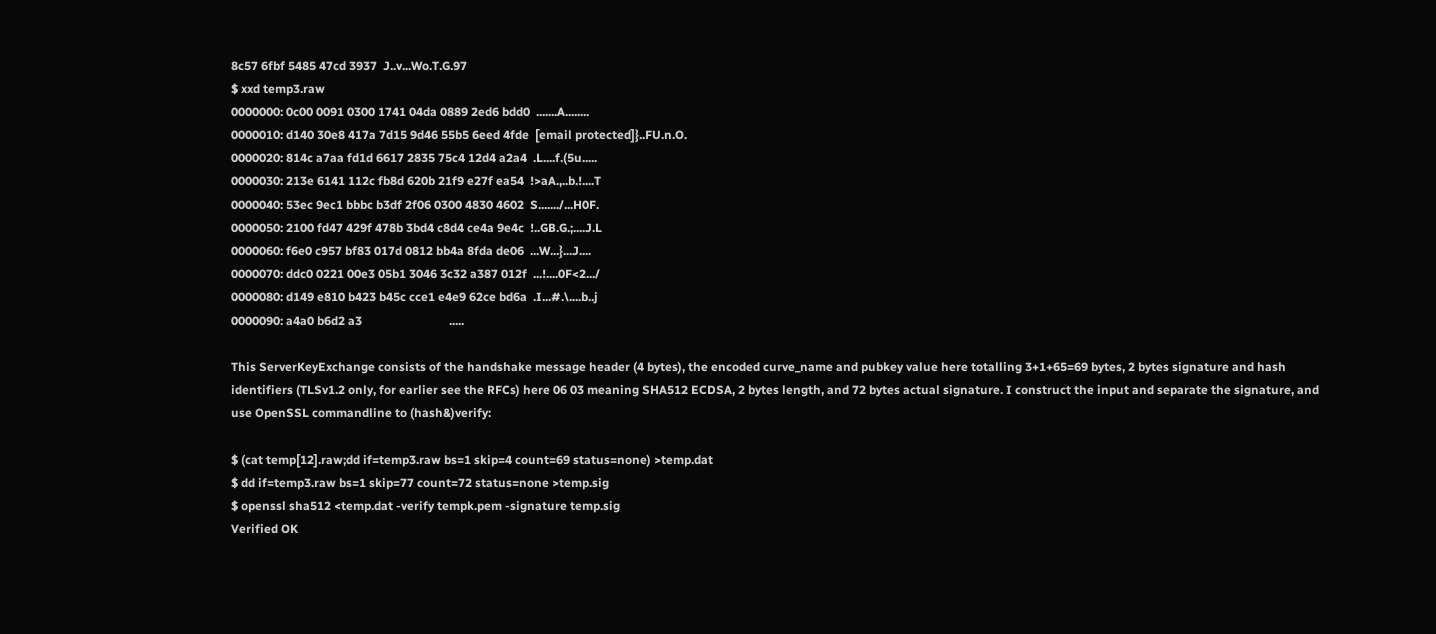8c57 6fbf 5485 47cd 3937  J..v...Wo.T.G.97
$ xxd temp3.raw
0000000: 0c00 0091 0300 1741 04da 0889 2ed6 bdd0  .......A........
0000010: d140 30e8 417a 7d15 9d46 55b5 6eed 4fde  [email protected]}..FU.n.O.
0000020: 814c a7aa fd1d 6617 2835 75c4 12d4 a2a4  .L....f.(5u.....
0000030: 213e 6141 112c fb8d 620b 21f9 e27f ea54  !>aA.,..b.!....T
0000040: 53ec 9ec1 bbbc b3df 2f06 0300 4830 4602  S......./...H0F.
0000050: 2100 fd47 429f 478b 3bd4 c8d4 ce4a 9e4c  !..GB.G.;....J.L
0000060: f6e0 c957 bf83 017d 0812 bb4a 8fda de06  ...W...}...J....
0000070: ddc0 0221 00e3 05b1 3046 3c32 a387 012f  ...!....0F<2.../
0000080: d149 e810 b423 b45c cce1 e4e9 62ce bd6a  .I...#.\....b..j
0000090: a4a0 b6d2 a3                             .....

This ServerKeyExchange consists of the handshake message header (4 bytes), the encoded curve_name and pubkey value here totalling 3+1+65=69 bytes, 2 bytes signature and hash identifiers (TLSv1.2 only, for earlier see the RFCs) here 06 03 meaning SHA512 ECDSA, 2 bytes length, and 72 bytes actual signature. I construct the input and separate the signature, and use OpenSSL commandline to (hash&)verify:

$ (cat temp[12].raw;dd if=temp3.raw bs=1 skip=4 count=69 status=none) >temp.dat
$ dd if=temp3.raw bs=1 skip=77 count=72 status=none >temp.sig
$ openssl sha512 <temp.dat -verify tempk.pem -signature temp.sig
Verified OK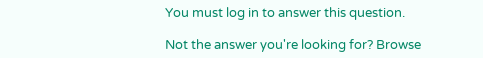You must log in to answer this question.

Not the answer you're looking for? Browse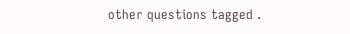other questions tagged .